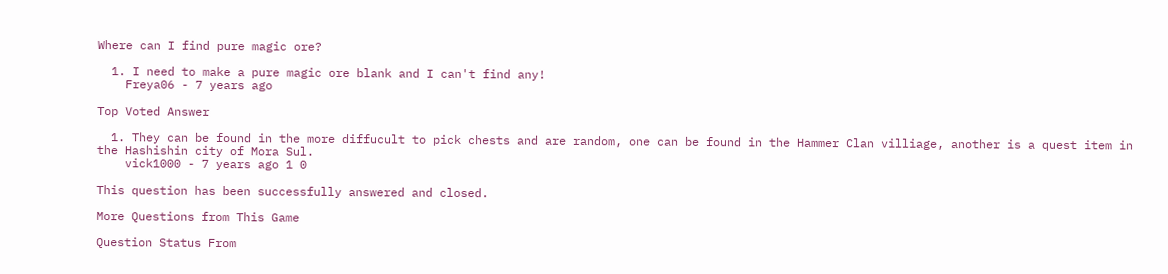Where can I find pure magic ore?

  1. I need to make a pure magic ore blank and I can't find any!
    Freya06 - 7 years ago

Top Voted Answer

  1. They can be found in the more diffucult to pick chests and are random, one can be found in the Hammer Clan villiage, another is a quest item in the Hashishin city of Mora Sul.
    vick1000 - 7 years ago 1 0

This question has been successfully answered and closed.

More Questions from This Game

Question Status From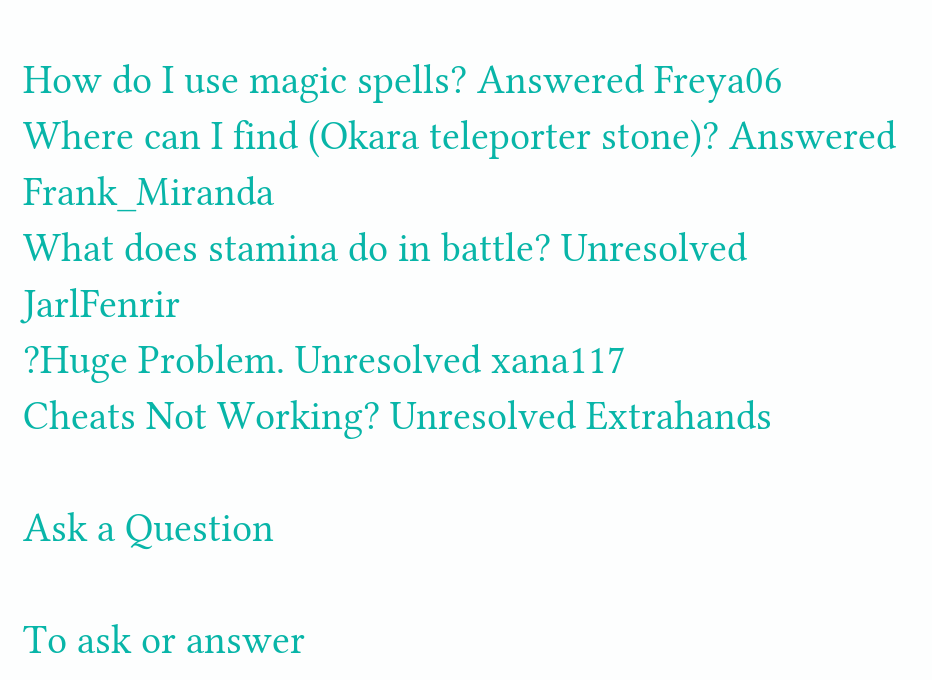How do I use magic spells? Answered Freya06
Where can I find (Okara teleporter stone)? Answered Frank_Miranda
What does stamina do in battle? Unresolved JarlFenrir
?Huge Problem. Unresolved xana117
Cheats Not Working? Unresolved Extrahands

Ask a Question

To ask or answer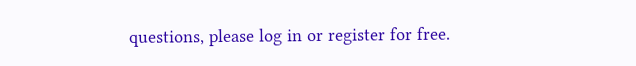questions, please log in or register for free.